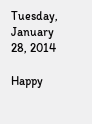Tuesday, January 28, 2014

Happy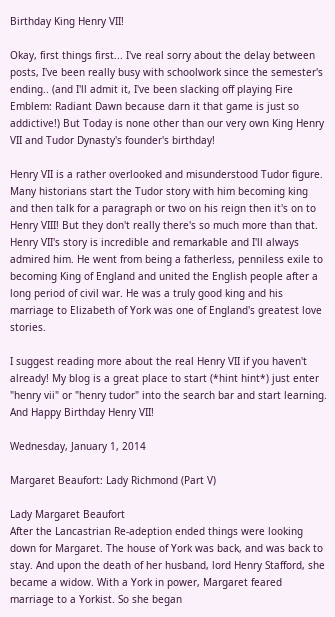Birthday King Henry VII!

Okay, first things first... I've real sorry about the delay between posts, I've been really busy with schoolwork since the semester's ending.. (and I'll admit it, I've been slacking off playing Fire Emblem: Radiant Dawn because darn it that game is just so addictive!) But Today is none other than our very own King Henry VII and Tudor Dynasty's founder's birthday!

Henry VII is a rather overlooked and misunderstood Tudor figure. Many historians start the Tudor story with him becoming king and then talk for a paragraph or two on his reign then it's on to Henry VIII! But they don't really there's so much more than that. Henry VII's story is incredible and remarkable and I'll always admired him. He went from being a fatherless, penniless exile to becoming King of England and united the English people after a long period of civil war. He was a truly good king and his marriage to Elizabeth of York was one of England's greatest love stories.

I suggest reading more about the real Henry VII if you haven't already! My blog is a great place to start (*hint hint*) just enter "henry vii" or "henry tudor" into the search bar and start learning.
And Happy Birthday Henry VII!

Wednesday, January 1, 2014

Margaret Beaufort: Lady Richmond (Part V)

Lady Margaret Beaufort
After the Lancastrian Re-adeption ended things were looking down for Margaret. The house of York was back, and was back to stay. And upon the death of her husband, lord Henry Stafford, she became a widow. With a York in power, Margaret feared marriage to a Yorkist. So she began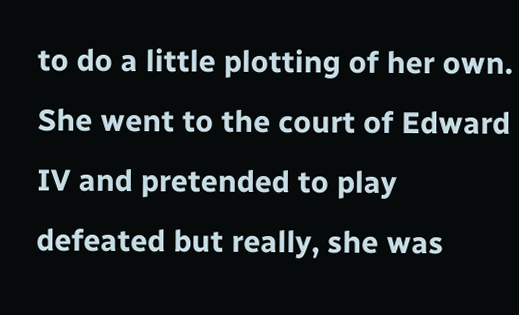to do a little plotting of her own. She went to the court of Edward IV and pretended to play defeated but really, she was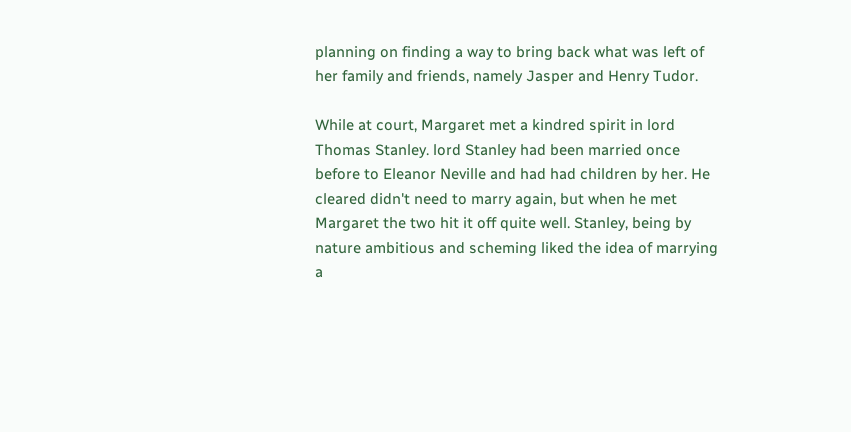planning on finding a way to bring back what was left of her family and friends, namely Jasper and Henry Tudor.

While at court, Margaret met a kindred spirit in lord Thomas Stanley. lord Stanley had been married once before to Eleanor Neville and had had children by her. He cleared didn't need to marry again, but when he met Margaret the two hit it off quite well. Stanley, being by nature ambitious and scheming liked the idea of marrying a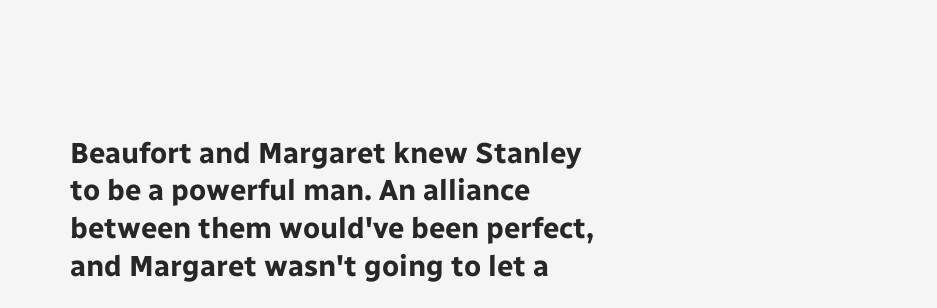Beaufort and Margaret knew Stanley to be a powerful man. An alliance between them would've been perfect, and Margaret wasn't going to let a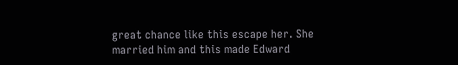great chance like this escape her. She married him and this made Edward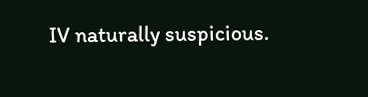IV naturally suspicious.